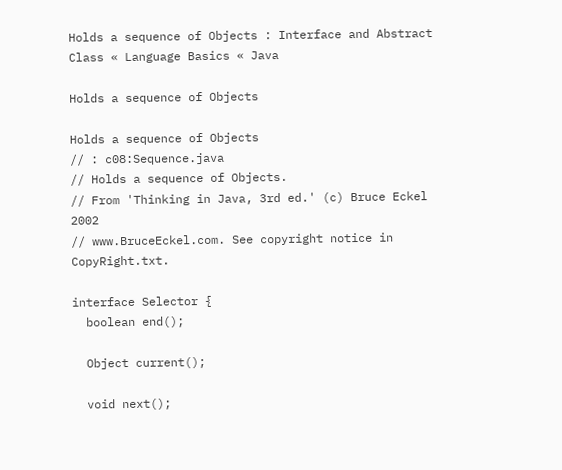Holds a sequence of Objects : Interface and Abstract Class « Language Basics « Java

Holds a sequence of Objects

Holds a sequence of Objects
// : c08:Sequence.java
// Holds a sequence of Objects.
// From 'Thinking in Java, 3rd ed.' (c) Bruce Eckel 2002
// www.BruceEckel.com. See copyright notice in CopyRight.txt.

interface Selector {
  boolean end();

  Object current();

  void next();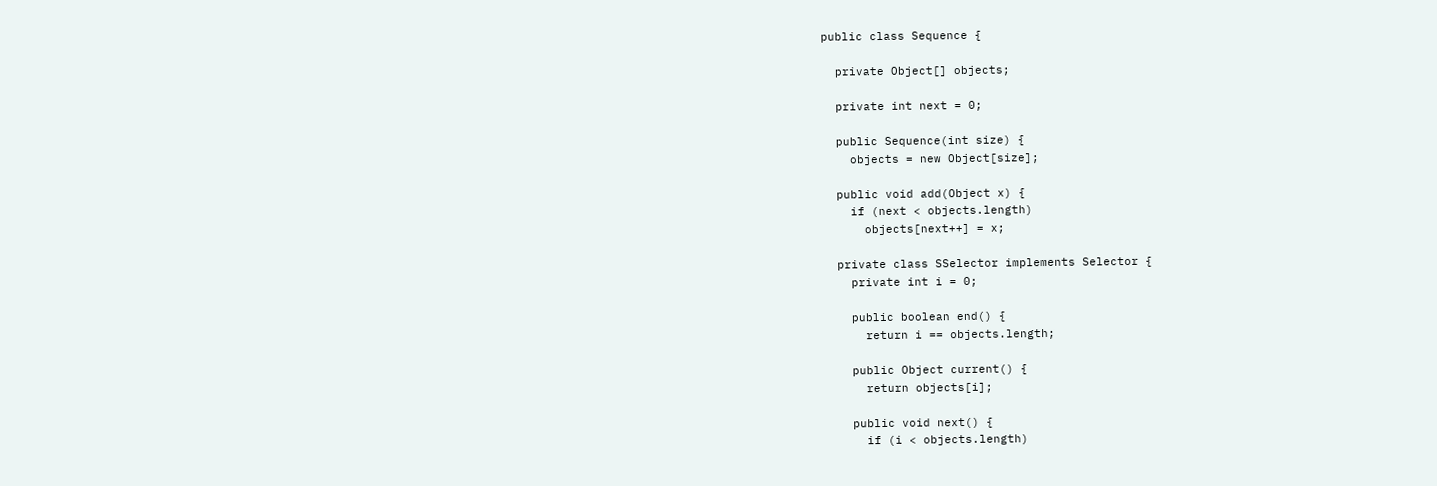public class Sequence {

  private Object[] objects;

  private int next = 0;

  public Sequence(int size) {
    objects = new Object[size];

  public void add(Object x) {
    if (next < objects.length)
      objects[next++] = x;

  private class SSelector implements Selector {
    private int i = 0;

    public boolean end() {
      return i == objects.length;

    public Object current() {
      return objects[i];

    public void next() {
      if (i < objects.length)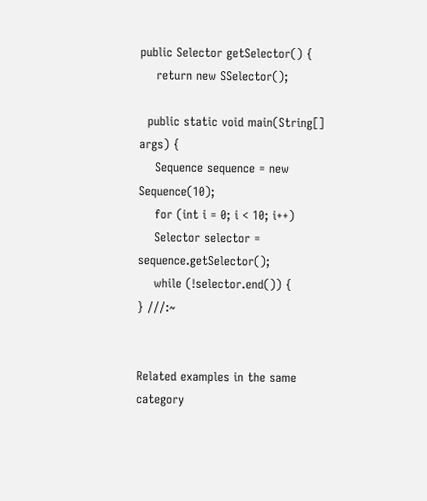public Selector getSelector() {
    return new SSelector();

  public static void main(String[] args) {
    Sequence sequence = new Sequence(10);
    for (int i = 0; i < 10; i++)
    Selector selector = sequence.getSelector();
    while (!selector.end()) {
} ///:~


Related examples in the same category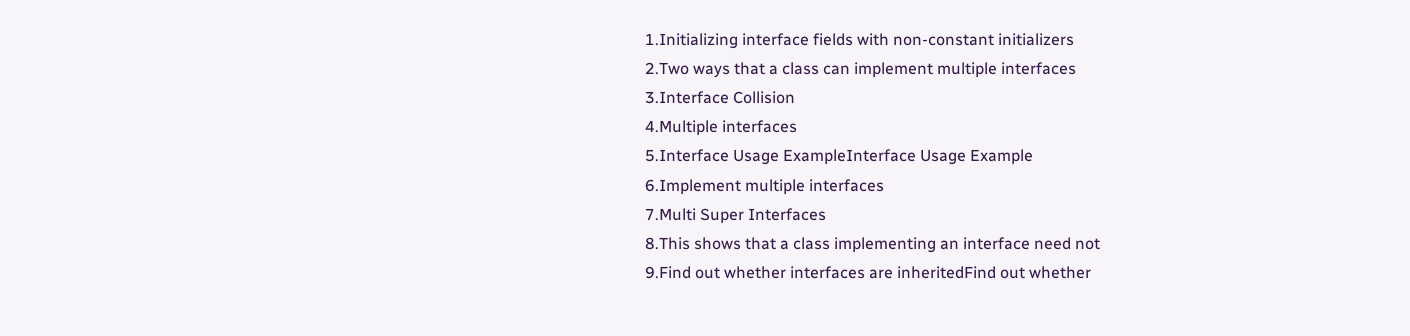1.Initializing interface fields with non-constant initializers
2.Two ways that a class can implement multiple interfaces
3.Interface Collision
4.Multiple interfaces
5.Interface Usage ExampleInterface Usage Example
6.Implement multiple interfaces
7.Multi Super Interfaces
8.This shows that a class implementing an interface need not
9.Find out whether interfaces are inheritedFind out whether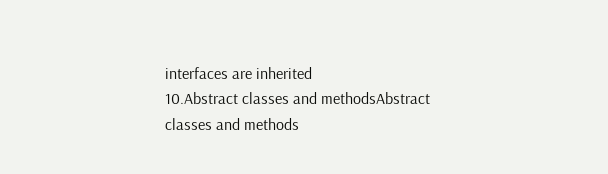interfaces are inherited
10.Abstract classes and methodsAbstract classes and methods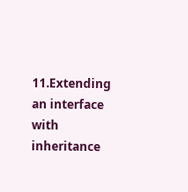11.Extending an interface with inheritance